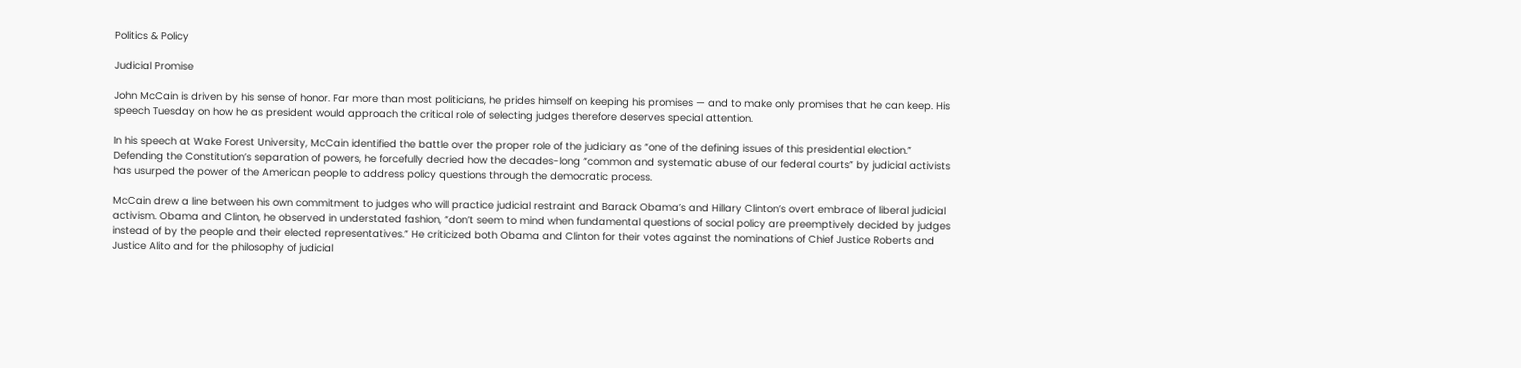Politics & Policy

Judicial Promise

John McCain is driven by his sense of honor. Far more than most politicians, he prides himself on keeping his promises — and to make only promises that he can keep. His speech Tuesday on how he as president would approach the critical role of selecting judges therefore deserves special attention.

In his speech at Wake Forest University, McCain identified the battle over the proper role of the judiciary as “one of the defining issues of this presidential election.” Defending the Constitution’s separation of powers, he forcefully decried how the decades-long “common and systematic abuse of our federal courts” by judicial activists has usurped the power of the American people to address policy questions through the democratic process.

McCain drew a line between his own commitment to judges who will practice judicial restraint and Barack Obama’s and Hillary Clinton’s overt embrace of liberal judicial activism. Obama and Clinton, he observed in understated fashion, “don’t seem to mind when fundamental questions of social policy are preemptively decided by judges instead of by the people and their elected representatives.” He criticized both Obama and Clinton for their votes against the nominations of Chief Justice Roberts and Justice Alito and for the philosophy of judicial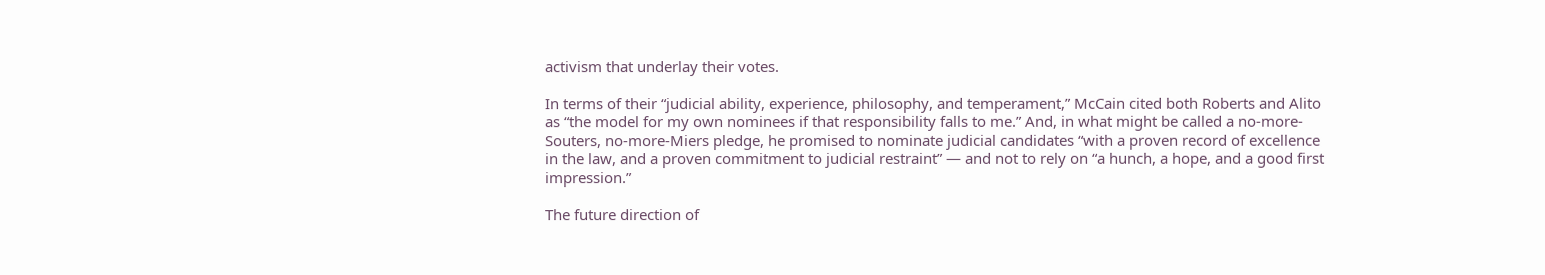activism that underlay their votes.

In terms of their “judicial ability, experience, philosophy, and temperament,” McCain cited both Roberts and Alito as “the model for my own nominees if that responsibility falls to me.” And, in what might be called a no-more-Souters, no-more-Miers pledge, he promised to nominate judicial candidates “with a proven record of excellence in the law, and a proven commitment to judicial restraint” — and not to rely on “a hunch, a hope, and a good first impression.”

The future direction of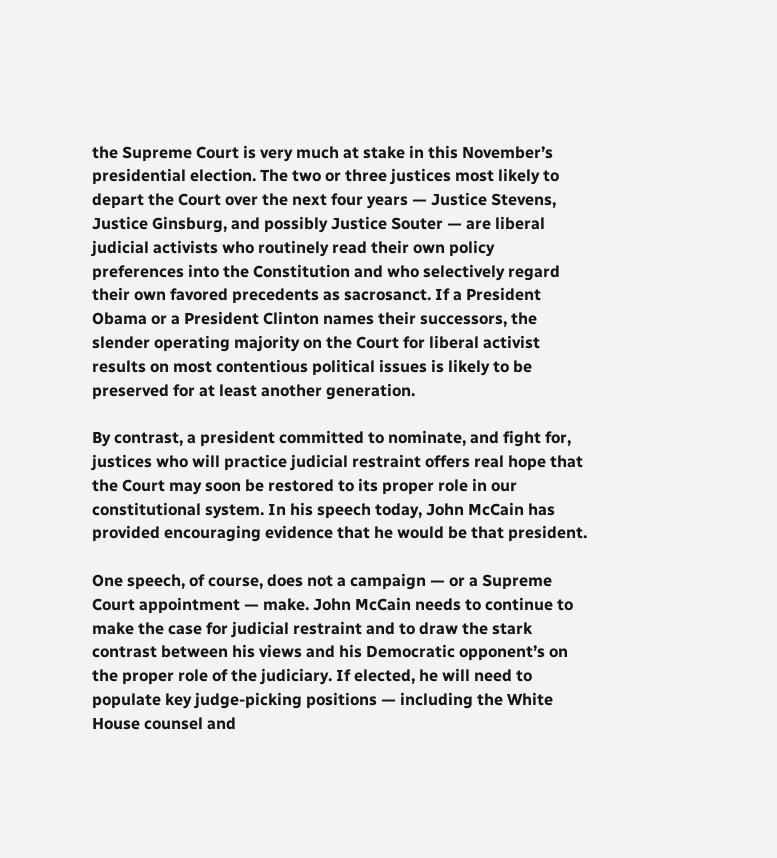the Supreme Court is very much at stake in this November’s presidential election. The two or three justices most likely to depart the Court over the next four years — Justice Stevens, Justice Ginsburg, and possibly Justice Souter — are liberal judicial activists who routinely read their own policy preferences into the Constitution and who selectively regard their own favored precedents as sacrosanct. If a President Obama or a President Clinton names their successors, the slender operating majority on the Court for liberal activist results on most contentious political issues is likely to be preserved for at least another generation.

By contrast, a president committed to nominate, and fight for, justices who will practice judicial restraint offers real hope that the Court may soon be restored to its proper role in our constitutional system. In his speech today, John McCain has provided encouraging evidence that he would be that president.

One speech, of course, does not a campaign — or a Supreme Court appointment — make. John McCain needs to continue to make the case for judicial restraint and to draw the stark contrast between his views and his Democratic opponent’s on the proper role of the judiciary. If elected, he will need to populate key judge-picking positions — including the White House counsel and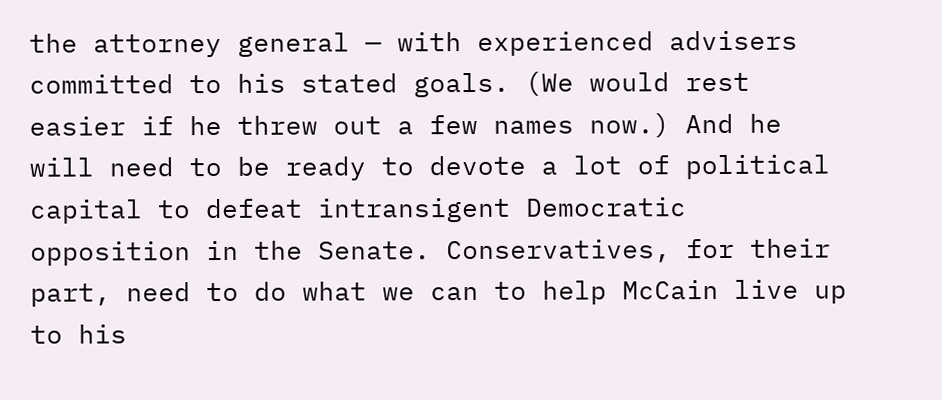the attorney general — with experienced advisers committed to his stated goals. (We would rest easier if he threw out a few names now.) And he will need to be ready to devote a lot of political capital to defeat intransigent Democratic opposition in the Senate. Conservatives, for their part, need to do what we can to help McCain live up to his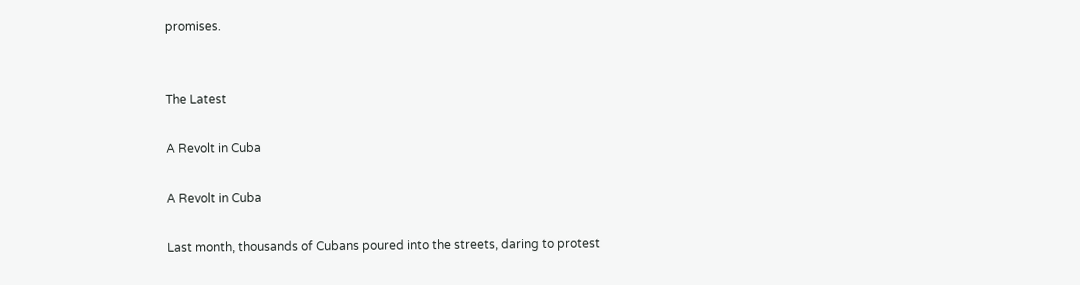promises.


The Latest

A Revolt in Cuba

A Revolt in Cuba

Last month, thousands of Cubans poured into the streets, daring to protest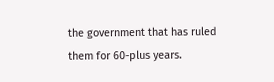the government that has ruled them for 60-plus years.